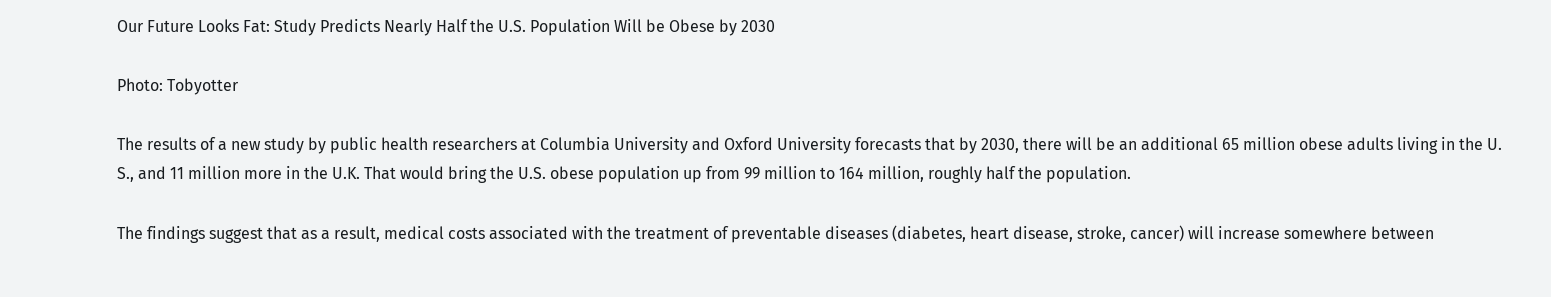Our Future Looks Fat: Study Predicts Nearly Half the U.S. Population Will be Obese by 2030

Photo: Tobyotter

The results of a new study by public health researchers at Columbia University and Oxford University forecasts that by 2030, there will be an additional 65 million obese adults living in the U. S., and 11 million more in the U.K. That would bring the U.S. obese population up from 99 million to 164 million, roughly half the population.

The findings suggest that as a result, medical costs associated with the treatment of preventable diseases (diabetes, heart disease, stroke, cancer) will increase somewhere between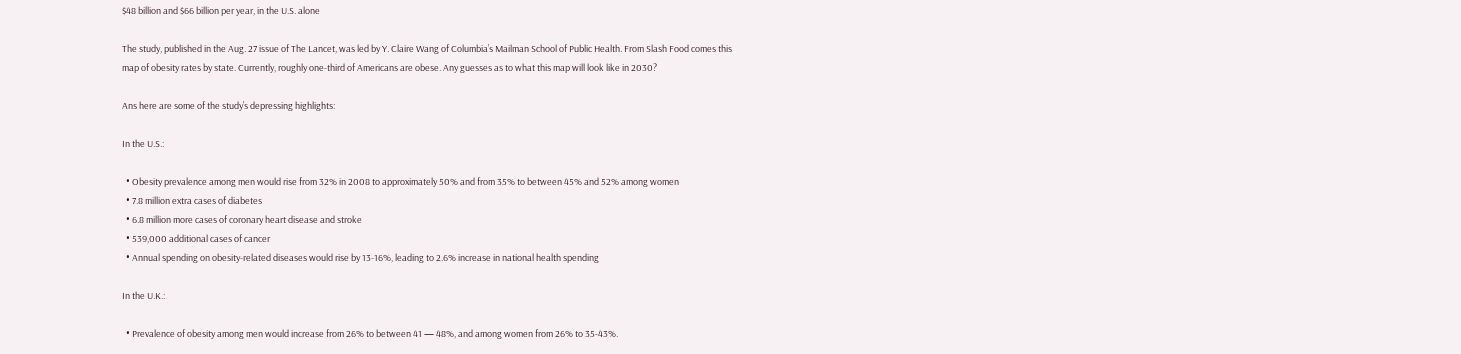$48 billion and $66 billion per year, in the U.S. alone

The study, published in the Aug. 27 issue of The Lancet, was led by Y. Claire Wang of Columbia’s Mailman School of Public Health. From Slash Food comes this map of obesity rates by state. Currently, roughly one-third of Americans are obese. Any guesses as to what this map will look like in 2030?

Ans here are some of the study’s depressing highlights:

In the U.S.:

  • Obesity prevalence among men would rise from 32% in 2008 to approximately 50% and from 35% to between 45% and 52% among women
  • 7.8 million extra cases of diabetes
  • 6.8 million more cases of coronary heart disease and stroke
  • 539,000 additional cases of cancer
  • Annual spending on obesity-related diseases would rise by 13-16%, leading to 2.6% increase in national health spending

In the U.K.:

  • Prevalence of obesity among men would increase from 26% to between 41 — 48%, and among women from 26% to 35-43%.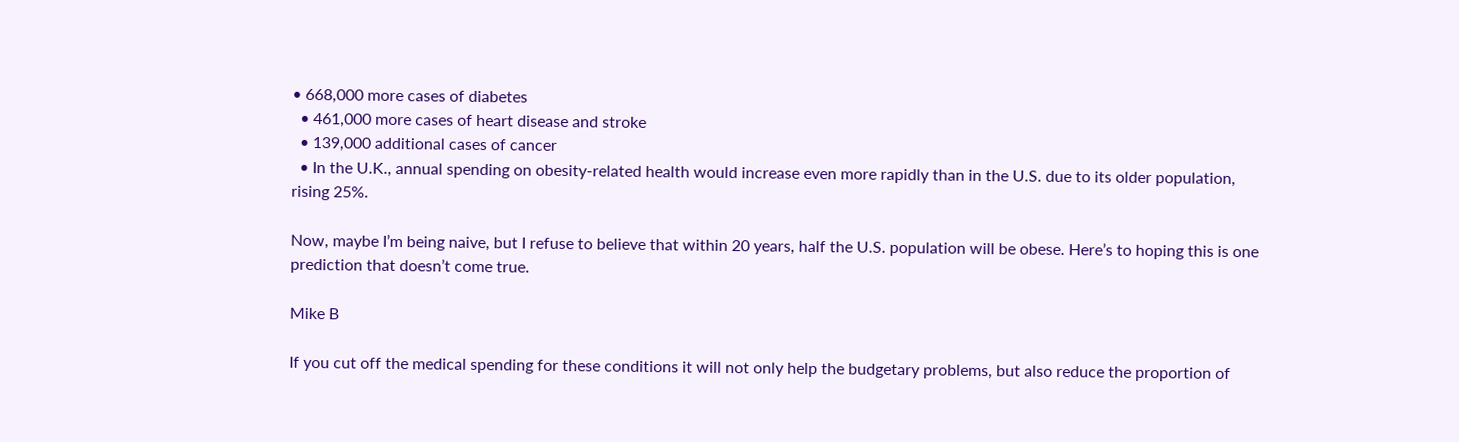• 668,000 more cases of diabetes
  • 461,000 more cases of heart disease and stroke
  • 139,000 additional cases of cancer
  • In the U.K., annual spending on obesity-related health would increase even more rapidly than in the U.S. due to its older population, rising 25%.

Now, maybe I’m being naive, but I refuse to believe that within 20 years, half the U.S. population will be obese. Here’s to hoping this is one prediction that doesn’t come true.

Mike B

If you cut off the medical spending for these conditions it will not only help the budgetary problems, but also reduce the proportion of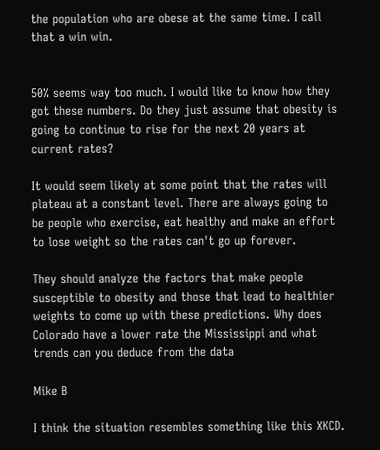the population who are obese at the same time. I call that a win win.


50% seems way too much. I would like to know how they got these numbers. Do they just assume that obesity is going to continue to rise for the next 20 years at current rates?

It would seem likely at some point that the rates will plateau at a constant level. There are always going to be people who exercise, eat healthy and make an effort to lose weight so the rates can't go up forever.

They should analyze the factors that make people susceptible to obesity and those that lead to healthier weights to come up with these predictions. Why does Colorado have a lower rate the Mississippi and what trends can you deduce from the data

Mike B

I think the situation resembles something like this XKCD.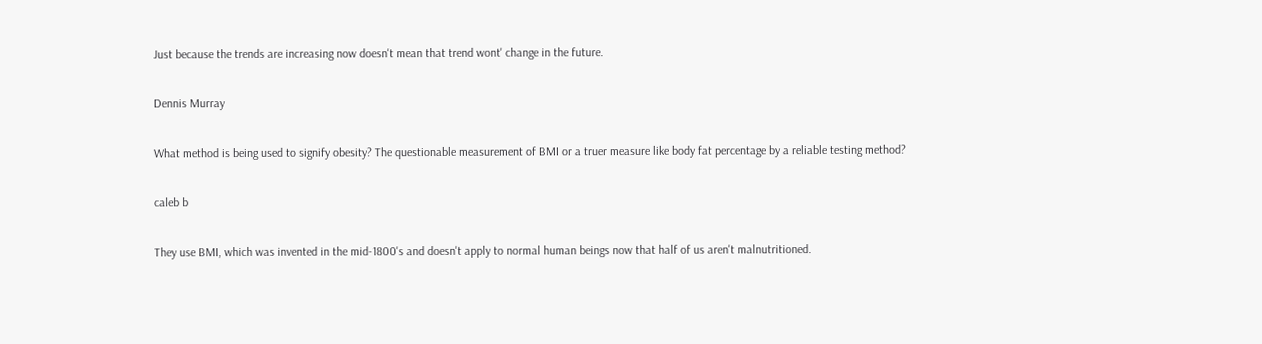Just because the trends are increasing now doesn't mean that trend wont' change in the future.

Dennis Murray

What method is being used to signify obesity? The questionable measurement of BMI or a truer measure like body fat percentage by a reliable testing method?

caleb b

They use BMI, which was invented in the mid-1800's and doesn't apply to normal human beings now that half of us aren't malnutritioned.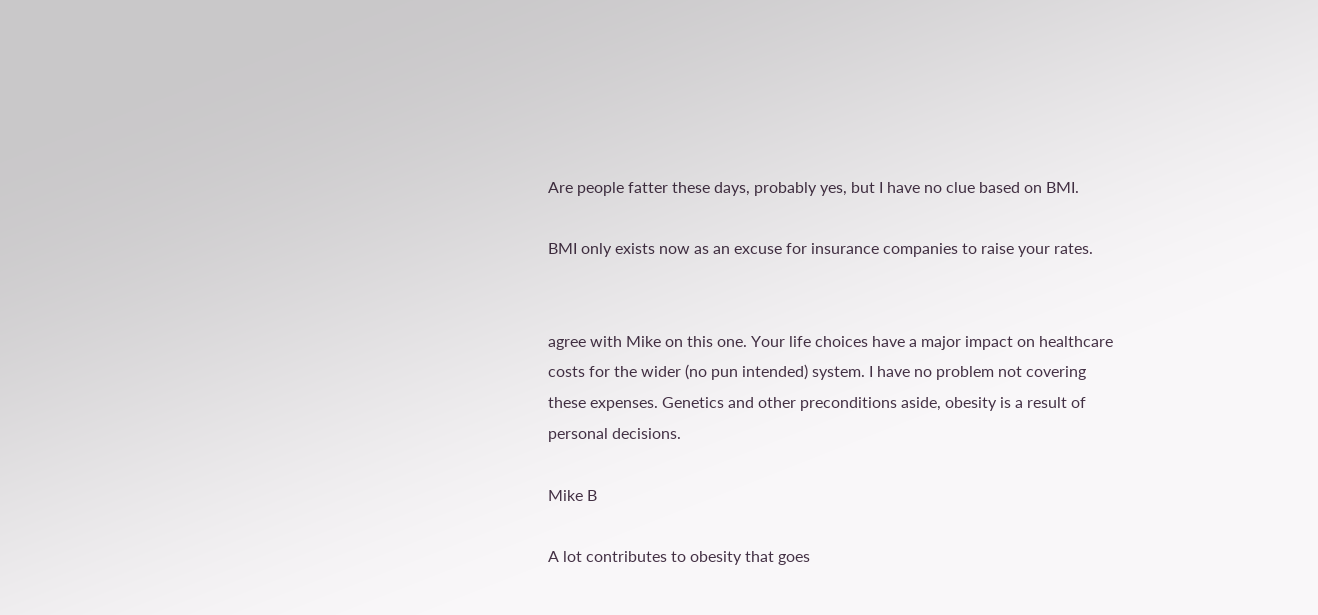Are people fatter these days, probably yes, but I have no clue based on BMI.

BMI only exists now as an excuse for insurance companies to raise your rates.


agree with Mike on this one. Your life choices have a major impact on healthcare costs for the wider (no pun intended) system. I have no problem not covering these expenses. Genetics and other preconditions aside, obesity is a result of personal decisions.

Mike B

A lot contributes to obesity that goes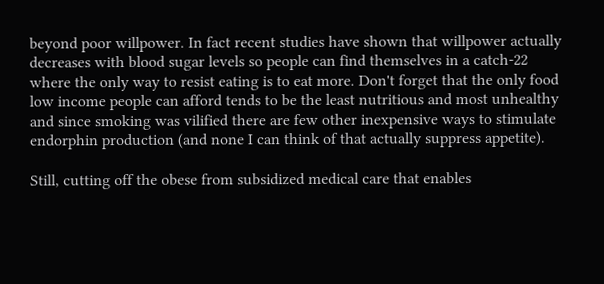beyond poor willpower. In fact recent studies have shown that willpower actually decreases with blood sugar levels so people can find themselves in a catch-22 where the only way to resist eating is to eat more. Don't forget that the only food low income people can afford tends to be the least nutritious and most unhealthy and since smoking was vilified there are few other inexpensive ways to stimulate endorphin production (and none I can think of that actually suppress appetite).

Still, cutting off the obese from subsidized medical care that enables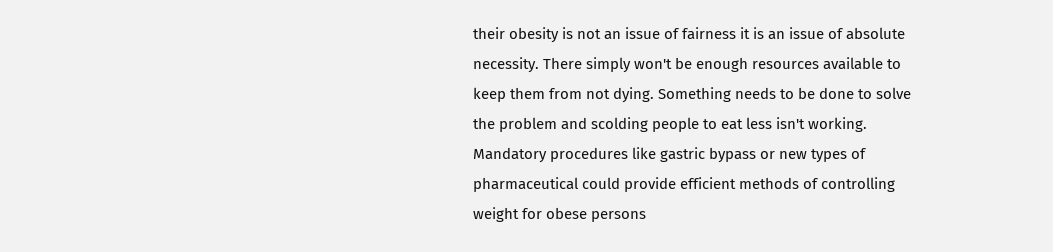their obesity is not an issue of fairness it is an issue of absolute necessity. There simply won't be enough resources available to keep them from not dying. Something needs to be done to solve the problem and scolding people to eat less isn't working. Mandatory procedures like gastric bypass or new types of pharmaceutical could provide efficient methods of controlling weight for obese persons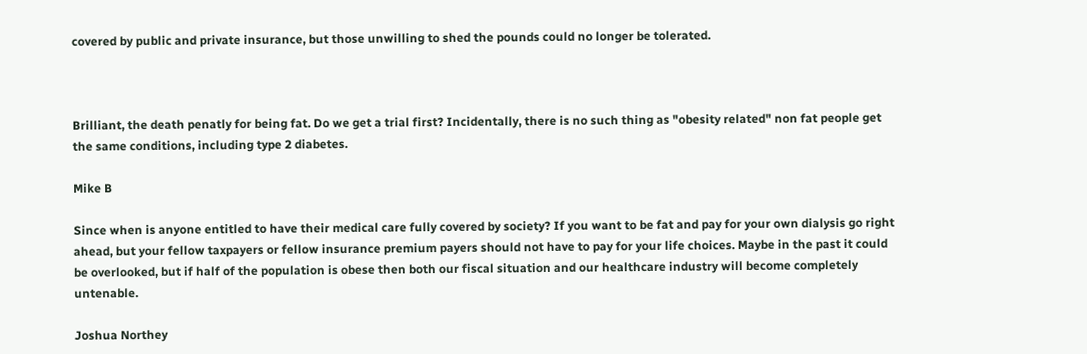covered by public and private insurance, but those unwilling to shed the pounds could no longer be tolerated.



Brilliant, the death penatly for being fat. Do we get a trial first? Incidentally, there is no such thing as "obesity related" non fat people get the same conditions, including type 2 diabetes.

Mike B

Since when is anyone entitled to have their medical care fully covered by society? If you want to be fat and pay for your own dialysis go right ahead, but your fellow taxpayers or fellow insurance premium payers should not have to pay for your life choices. Maybe in the past it could be overlooked, but if half of the population is obese then both our fiscal situation and our healthcare industry will become completely untenable.

Joshua Northey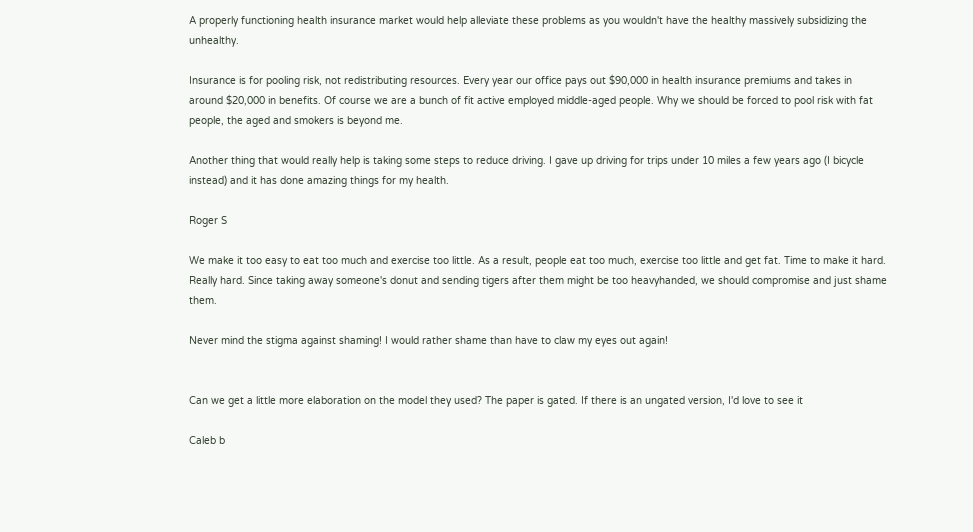A properly functioning health insurance market would help alleviate these problems as you wouldn't have the healthy massively subsidizing the unhealthy.

Insurance is for pooling risk, not redistributing resources. Every year our office pays out $90,000 in health insurance premiums and takes in around $20,000 in benefits. Of course we are a bunch of fit active employed middle-aged people. Why we should be forced to pool risk with fat people, the aged and smokers is beyond me.

Another thing that would really help is taking some steps to reduce driving. I gave up driving for trips under 10 miles a few years ago (I bicycle instead) and it has done amazing things for my health.

Roger S

We make it too easy to eat too much and exercise too little. As a result, people eat too much, exercise too little and get fat. Time to make it hard. Really hard. Since taking away someone's donut and sending tigers after them might be too heavyhanded, we should compromise and just shame them.

Never mind the stigma against shaming! I would rather shame than have to claw my eyes out again!


Can we get a little more elaboration on the model they used? The paper is gated. If there is an ungated version, I'd love to see it

Caleb b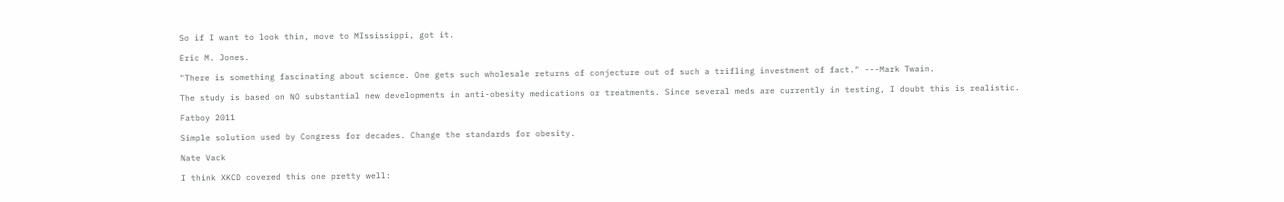So if I want to look thin, move to MIssissippi, got it.

Eric M. Jones.

"There is something fascinating about science. One gets such wholesale returns of conjecture out of such a trifling investment of fact." ---Mark Twain.

The study is based on NO substantial new developments in anti-obesity medications or treatments. Since several meds are currently in testing, I doubt this is realistic.

Fatboy 2011

Simple solution used by Congress for decades. Change the standards for obesity.

Nate Vack

I think XKCD covered this one pretty well: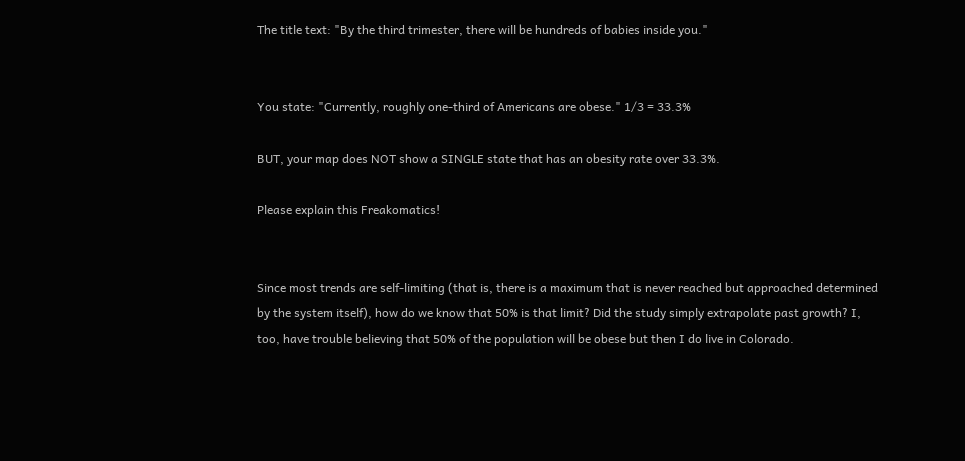The title text: "By the third trimester, there will be hundreds of babies inside you."


You state: "Currently, roughly one-third of Americans are obese." 1/3 = 33.3%

BUT, your map does NOT show a SINGLE state that has an obesity rate over 33.3%.

Please explain this Freakomatics!


Since most trends are self-limiting (that is, there is a maximum that is never reached but approached determined by the system itself), how do we know that 50% is that limit? Did the study simply extrapolate past growth? I, too, have trouble believing that 50% of the population will be obese but then I do live in Colorado.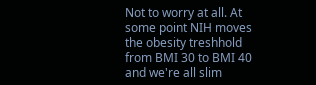Not to worry at all. At some point NIH moves the obesity treshhold from BMI 30 to BMI 40 and we're all slim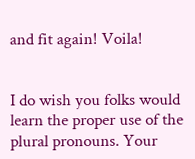and fit again! Voila!


I do wish you folks would learn the proper use of the plural pronouns. Your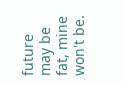future may be fat, mine won't be.